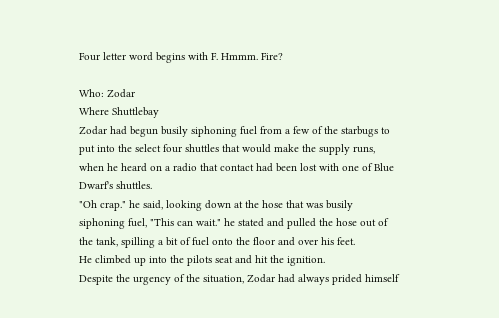Four letter word begins with F. Hmmm. Fire?

Who: Zodar
Where Shuttlebay
Zodar had begun busily siphoning fuel from a few of the starbugs to
put into the select four shuttles that would make the supply runs,
when he heard on a radio that contact had been lost with one of Blue
Dwarf's shuttles.
"Oh crap." he said, looking down at the hose that was busily
siphoning fuel, "This can wait." he stated and pulled the hose out of
the tank, spilling a bit of fuel onto the floor and over his feet.
He climbed up into the pilots seat and hit the ignition.
Despite the urgency of the situation, Zodar had always prided himself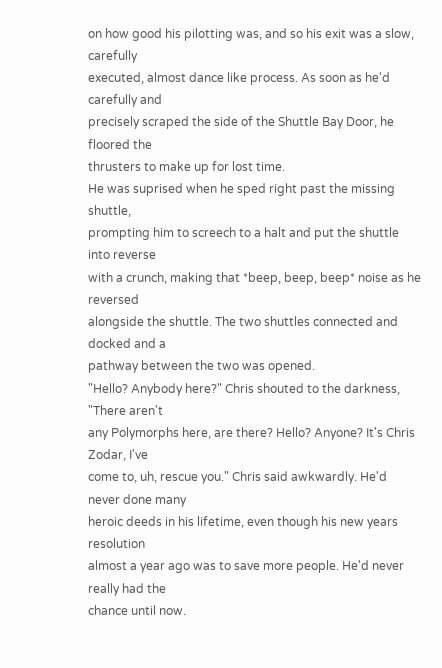on how good his pilotting was, and so his exit was a slow, carefully
executed, almost dance like process. As soon as he'd carefully and
precisely scraped the side of the Shuttle Bay Door, he floored the
thrusters to make up for lost time.
He was suprised when he sped right past the missing shuttle,
prompting him to screech to a halt and put the shuttle into reverse
with a crunch, making that *beep, beep, beep* noise as he reversed
alongside the shuttle. The two shuttles connected and docked and a
pathway between the two was opened.
"Hello? Anybody here?" Chris shouted to the darkness, "There aren't
any Polymorphs here, are there? Hello? Anyone? It's Chris Zodar, I've
come to, uh, rescue you." Chris said awkwardly. He'd never done many
heroic deeds in his lifetime, even though his new years resolution
almost a year ago was to save more people. He'd never really had the
chance until now.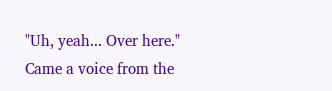"Uh, yeah... Over here." Came a voice from the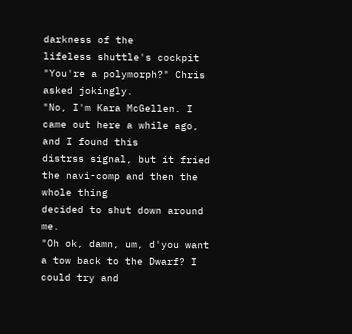darkness of the
lifeless shuttle's cockpit
"You're a polymorph?" Chris asked jokingly.
"No, I'm Kara McGellen. I came out here a while ago, and I found this
distrss signal, but it fried the navi-comp and then the whole thing
decided to shut down around me.
"Oh ok, damn, um, d'you want a tow back to the Dwarf? I could try and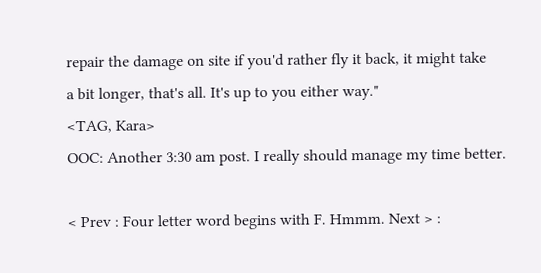repair the damage on site if you'd rather fly it back, it might take
a bit longer, that's all. It's up to you either way."
<TAG, Kara>
OOC: Another 3:30 am post. I really should manage my time better.

< Prev : Four letter word begins with F. Hmmm. Next > :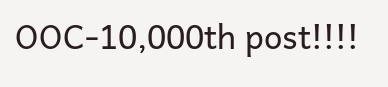OOC-10,000th post!!!!